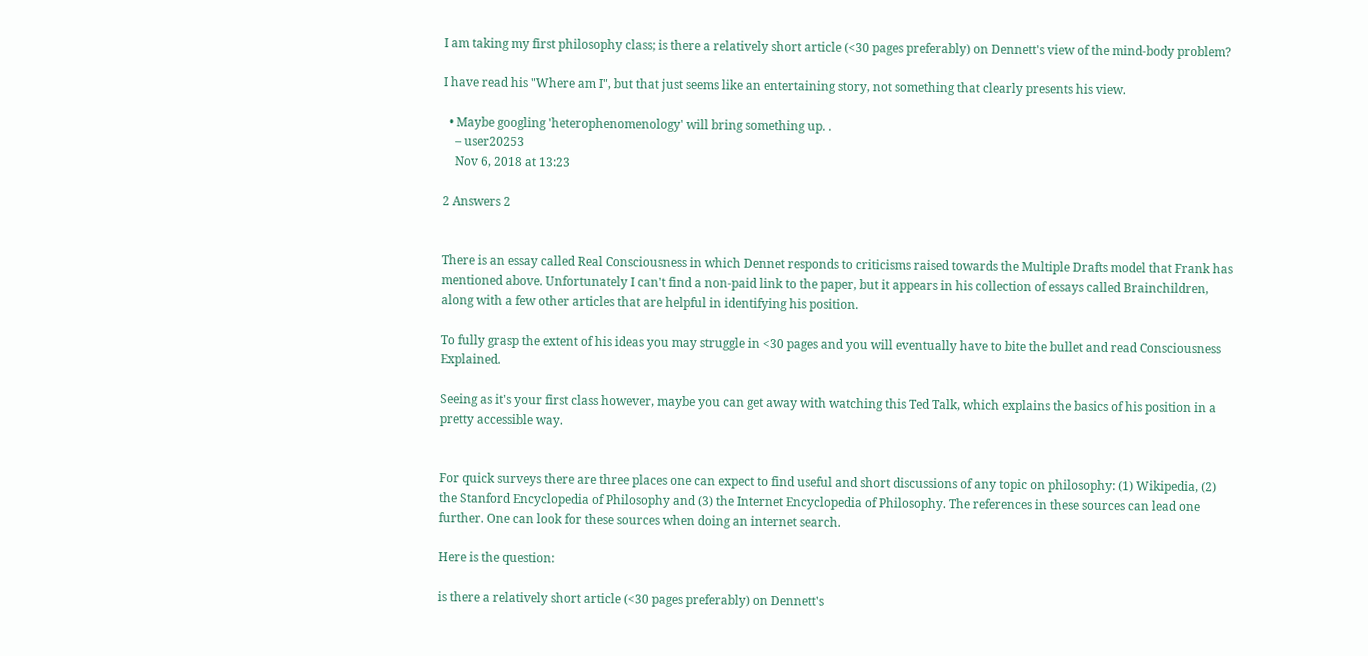I am taking my first philosophy class; is there a relatively short article (<30 pages preferably) on Dennett's view of the mind-body problem?

I have read his "Where am I", but that just seems like an entertaining story, not something that clearly presents his view.

  • Maybe googling 'heterophenomenology' will bring something up. .
    – user20253
    Nov 6, 2018 at 13:23

2 Answers 2


There is an essay called Real Consciousness in which Dennet responds to criticisms raised towards the Multiple Drafts model that Frank has mentioned above. Unfortunately I can't find a non-paid link to the paper, but it appears in his collection of essays called Brainchildren, along with a few other articles that are helpful in identifying his position.

To fully grasp the extent of his ideas you may struggle in <30 pages and you will eventually have to bite the bullet and read Consciousness Explained.

Seeing as it's your first class however, maybe you can get away with watching this Ted Talk, which explains the basics of his position in a pretty accessible way.


For quick surveys there are three places one can expect to find useful and short discussions of any topic on philosophy: (1) Wikipedia, (2) the Stanford Encyclopedia of Philosophy and (3) the Internet Encyclopedia of Philosophy. The references in these sources can lead one further. One can look for these sources when doing an internet search.

Here is the question:

is there a relatively short article (<30 pages preferably) on Dennett's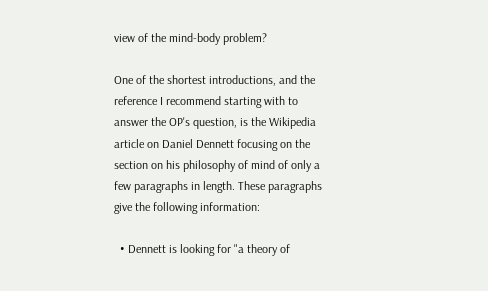view of the mind-body problem?

One of the shortest introductions, and the reference I recommend starting with to answer the OP's question, is the Wikipedia article on Daniel Dennett focusing on the section on his philosophy of mind of only a few paragraphs in length. These paragraphs give the following information:

  • Dennett is looking for "a theory of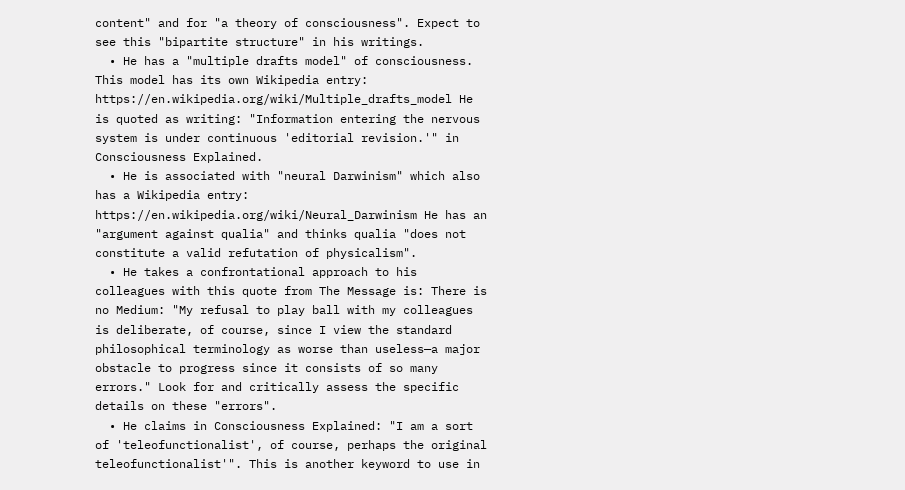content" and for "a theory of consciousness". Expect to see this "bipartite structure" in his writings.
  • He has a "multiple drafts model" of consciousness. This model has its own Wikipedia entry: https://en.wikipedia.org/wiki/Multiple_drafts_model He is quoted as writing: "Information entering the nervous system is under continuous 'editorial revision.'" in Consciousness Explained.
  • He is associated with "neural Darwinism" which also has a Wikipedia entry: https://en.wikipedia.org/wiki/Neural_Darwinism He has an "argument against qualia" and thinks qualia "does not constitute a valid refutation of physicalism".
  • He takes a confrontational approach to his colleagues with this quote from The Message is: There is no Medium: "My refusal to play ball with my colleagues is deliberate, of course, since I view the standard philosophical terminology as worse than useless—a major obstacle to progress since it consists of so many errors." Look for and critically assess the specific details on these "errors".
  • He claims in Consciousness Explained: "I am a sort of 'teleofunctionalist', of course, perhaps the original teleofunctionalist'". This is another keyword to use in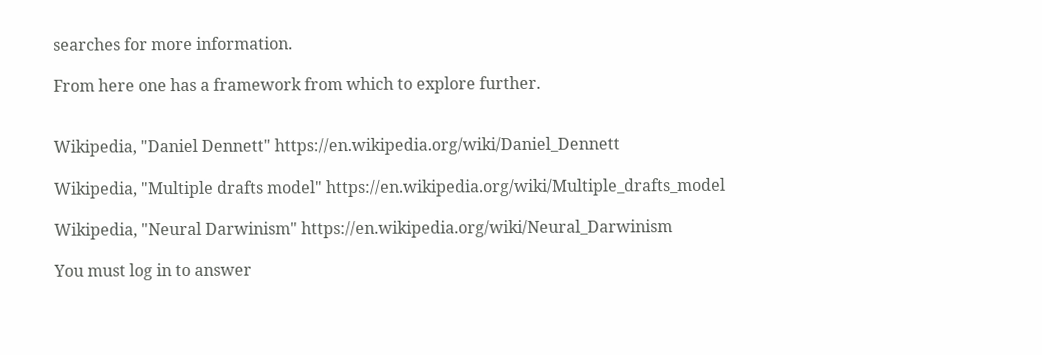searches for more information.

From here one has a framework from which to explore further.


Wikipedia, "Daniel Dennett" https://en.wikipedia.org/wiki/Daniel_Dennett

Wikipedia, "Multiple drafts model" https://en.wikipedia.org/wiki/Multiple_drafts_model

Wikipedia, "Neural Darwinism" https://en.wikipedia.org/wiki/Neural_Darwinism

You must log in to answer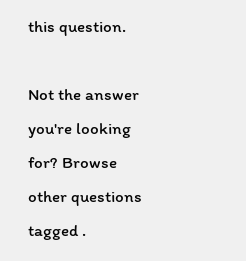this question.

Not the answer you're looking for? Browse other questions tagged .